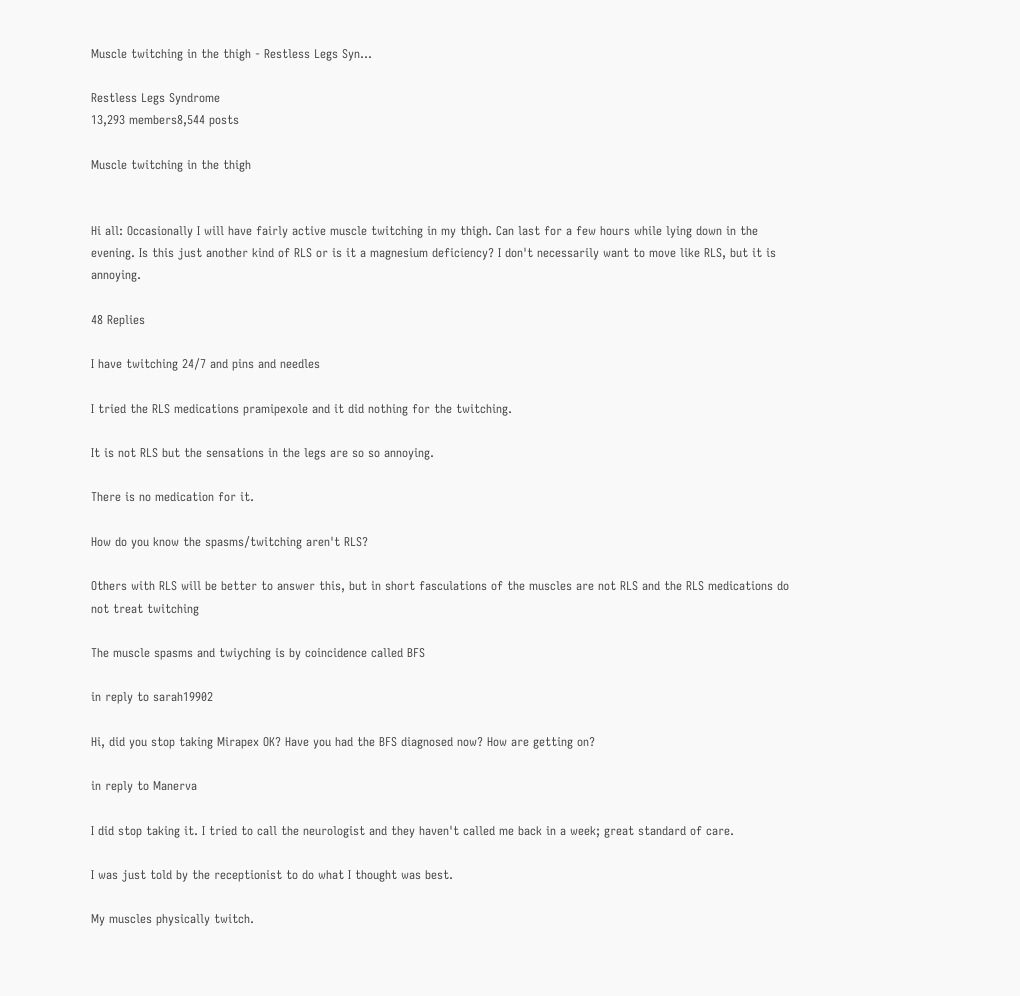Muscle twitching in the thigh - Restless Legs Syn...

Restless Legs Syndrome
13,293 members8,544 posts

Muscle twitching in the thigh


Hi all: Occasionally I will have fairly active muscle twitching in my thigh. Can last for a few hours while lying down in the evening. Is this just another kind of RLS or is it a magnesium deficiency? I don't necessarily want to move like RLS, but it is annoying.

48 Replies

I have twitching 24/7 and pins and needles

I tried the RLS medications pramipexole and it did nothing for the twitching.

It is not RLS but the sensations in the legs are so so annoying.

There is no medication for it.

How do you know the spasms/twitching aren't RLS?

Others with RLS will be better to answer this, but in short fasculations of the muscles are not RLS and the RLS medications do not treat twitching

The muscle spasms and twiyching is by coincidence called BFS

in reply to sarah19902

Hi, did you stop taking Mirapex OK? Have you had the BFS diagnosed now? How are getting on?

in reply to Manerva

I did stop taking it. I tried to call the neurologist and they haven't called me back in a week; great standard of care.

I was just told by the receptionist to do what I thought was best.

My muscles physically twitch.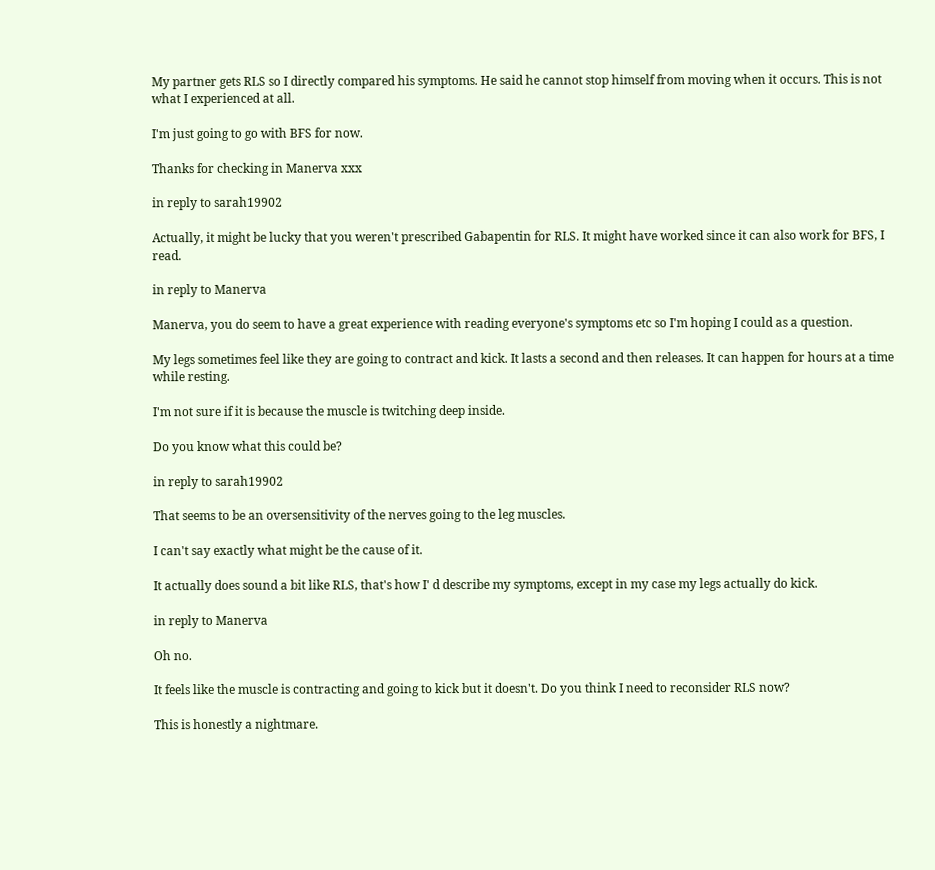My partner gets RLS so I directly compared his symptoms. He said he cannot stop himself from moving when it occurs. This is not what I experienced at all.

I'm just going to go with BFS for now.

Thanks for checking in Manerva xxx

in reply to sarah19902

Actually, it might be lucky that you weren't prescribed Gabapentin for RLS. It might have worked since it can also work for BFS, I read.

in reply to Manerva

Manerva, you do seem to have a great experience with reading everyone's symptoms etc so I'm hoping I could as a question.

My legs sometimes feel like they are going to contract and kick. It lasts a second and then releases. It can happen for hours at a time while resting.

I'm not sure if it is because the muscle is twitching deep inside.

Do you know what this could be?

in reply to sarah19902

That seems to be an oversensitivity of the nerves going to the leg muscles.

I can't say exactly what might be the cause of it.

It actually does sound a bit like RLS, that's how I' d describe my symptoms, except in my case my legs actually do kick.

in reply to Manerva

Oh no.

It feels like the muscle is contracting and going to kick but it doesn't. Do you think I need to reconsider RLS now?

This is honestly a nightmare.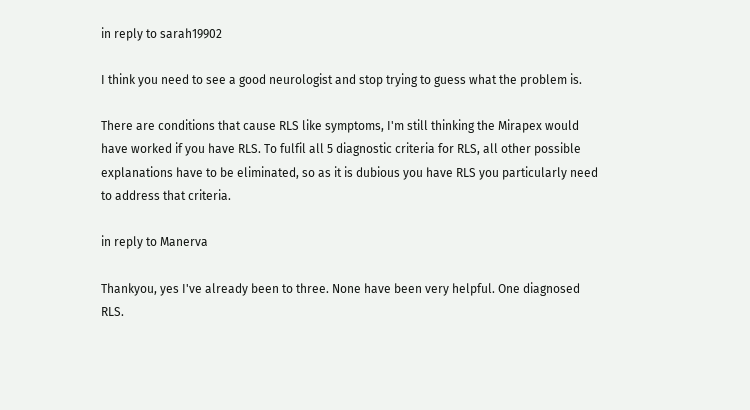in reply to sarah19902

I think you need to see a good neurologist and stop trying to guess what the problem is.

There are conditions that cause RLS like symptoms, I'm still thinking the Mirapex would have worked if you have RLS. To fulfil all 5 diagnostic criteria for RLS, all other possible explanations have to be eliminated, so as it is dubious you have RLS you particularly need to address that criteria.

in reply to Manerva

Thankyou, yes I've already been to three. None have been very helpful. One diagnosed RLS.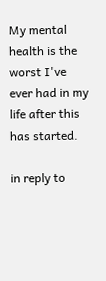My mental health is the worst I've ever had in my life after this has started.

in reply to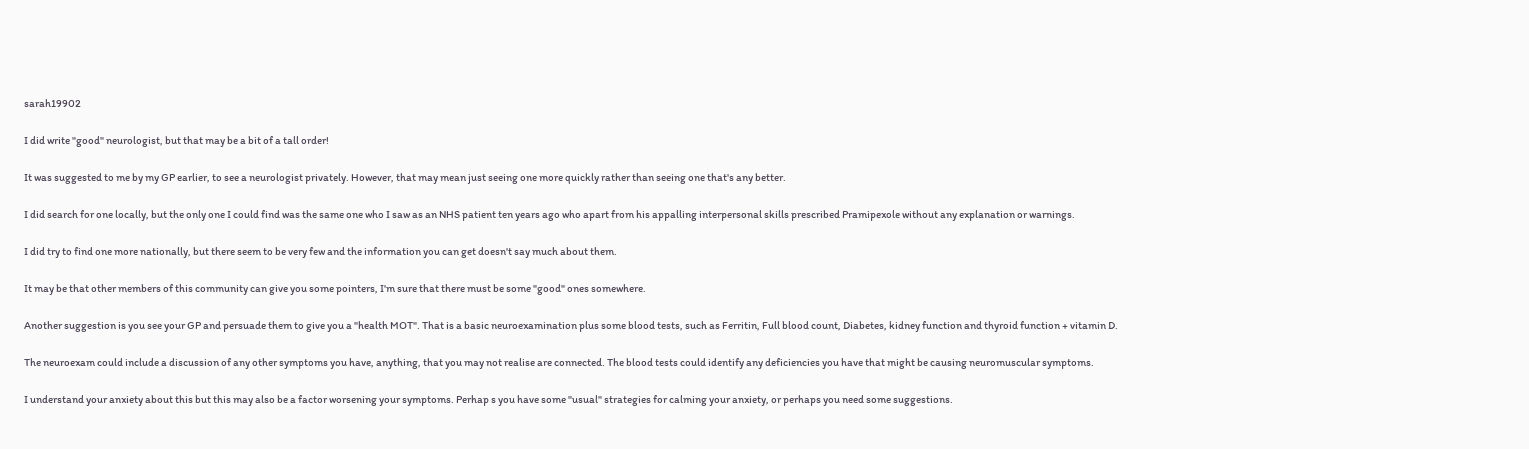sarah19902

I did write "good" neurologist, but that may be a bit of a tall order!

It was suggested to me by my GP earlier, to see a neurologist privately. However, that may mean just seeing one more quickly rather than seeing one that's any better.

I did search for one locally, but the only one I could find was the same one who I saw as an NHS patient ten years ago who apart from his appalling interpersonal skills prescribed Pramipexole without any explanation or warnings.

I did try to find one more nationally, but there seem to be very few and the information you can get doesn't say much about them.

It may be that other members of this community can give you some pointers, I'm sure that there must be some "good" ones somewhere.

Another suggestion is you see your GP and persuade them to give you a "health MOT". That is a basic neuroexamination plus some blood tests, such as Ferritin, Full blood count, Diabetes, kidney function and thyroid function + vitamin D.

The neuroexam could include a discussion of any other symptoms you have, anything, that you may not realise are connected. The blood tests could identify any deficiencies you have that might be causing neuromuscular symptoms.

I understand your anxiety about this but this may also be a factor worsening your symptoms. Perhap s you have some "usual" strategies for calming your anxiety, or perhaps you need some suggestions.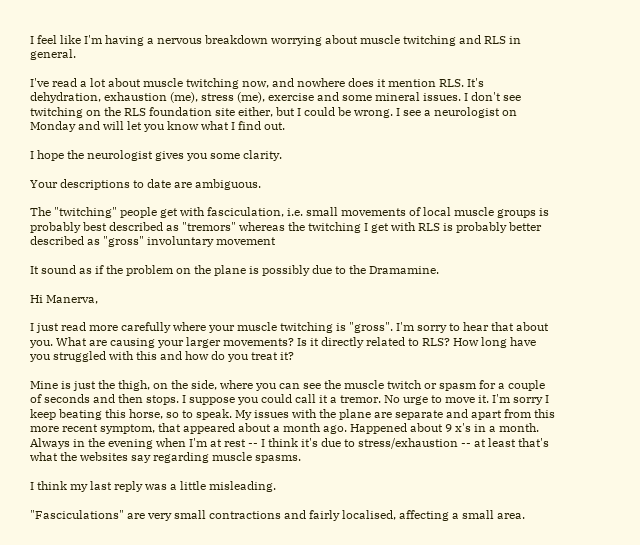I feel like I'm having a nervous breakdown worrying about muscle twitching and RLS in general.

I've read a lot about muscle twitching now, and nowhere does it mention RLS. It's dehydration, exhaustion (me), stress (me), exercise and some mineral issues. I don't see twitching on the RLS foundation site either, but I could be wrong. I see a neurologist on Monday and will let you know what I find out.

I hope the neurologist gives you some clarity.

Your descriptions to date are ambiguous.

The "twitching" people get with fasciculation, i.e. small movements of local muscle groups is probably best described as "tremors" whereas the twitching I get with RLS is probably better described as "gross" involuntary movement

It sound as if the problem on the plane is possibly due to the Dramamine.

Hi Manerva,

I just read more carefully where your muscle twitching is "gross". I'm sorry to hear that about you. What are causing your larger movements? Is it directly related to RLS? How long have you struggled with this and how do you treat it?

Mine is just the thigh, on the side, where you can see the muscle twitch or spasm for a couple of seconds and then stops. I suppose you could call it a tremor. No urge to move it. I'm sorry I keep beating this horse, so to speak. My issues with the plane are separate and apart from this more recent symptom, that appeared about a month ago. Happened about 9 x's in a month. Always in the evening when I'm at rest -- I think it's due to stress/exhaustion -- at least that's what the websites say regarding muscle spasms.

I think my last reply was a little misleading.

"Fasciculations" are very small contractions and fairly localised, affecting a small area.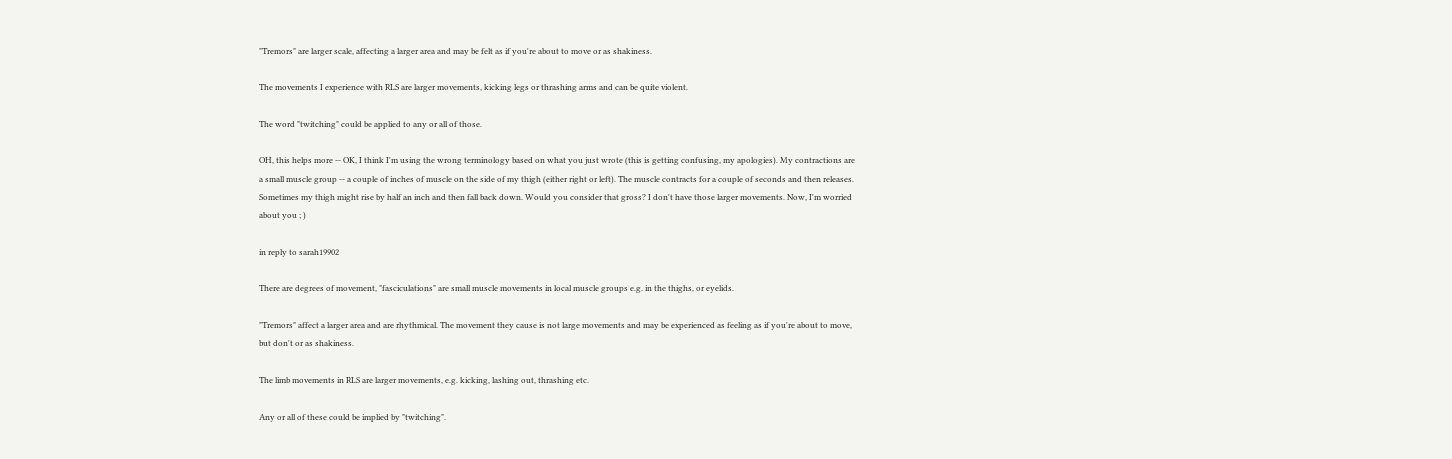"Tremors" are larger scale, affecting a larger area and may be felt as if you're about to move or as shakiness.

The movements I experience with RLS are larger movements, kicking legs or thrashing arms and can be quite violent.

The word "twitching" could be applied to any or all of those.

OH, this helps more -- OK, I think I'm using the wrong terminology based on what you just wrote (this is getting confusing, my apologies). My contractions are a small muscle group -- a couple of inches of muscle on the side of my thigh (either right or left). The muscle contracts for a couple of seconds and then releases. Sometimes my thigh might rise by half an inch and then fall back down. Would you consider that gross? I don't have those larger movements. Now, I'm worried about you ; )

in reply to sarah19902

There are degrees of movement, "fasciculations" are small muscle movements in local muscle groups e.g. in the thighs, or eyelids.

"Tremors" affect a larger area and are rhythmical. The movement they cause is not large movements and may be experienced as feeling as if you're about to move, but don't or as shakiness.

The limb movements in RLS are larger movements, e.g. kicking, lashing out, thrashing etc.

Any or all of these could be implied by "twitching".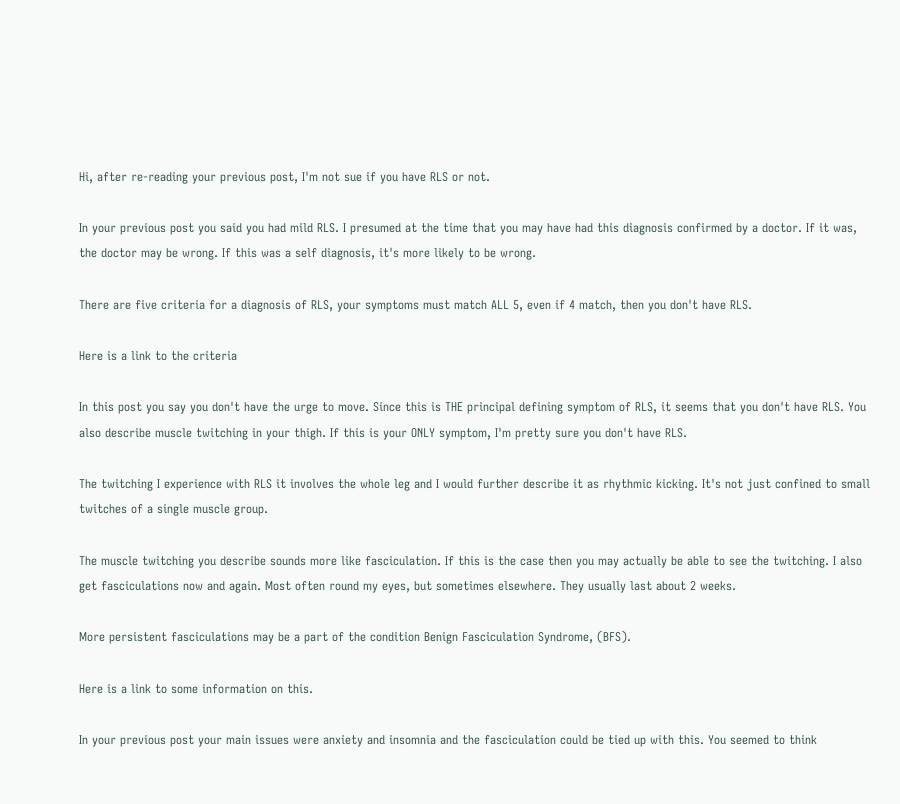Hi, after re-reading your previous post, I'm not sue if you have RLS or not.

In your previous post you said you had mild RLS. I presumed at the time that you may have had this diagnosis confirmed by a doctor. If it was, the doctor may be wrong. If this was a self diagnosis, it's more likely to be wrong.

There are five criteria for a diagnosis of RLS, your symptoms must match ALL 5, even if 4 match, then you don't have RLS.

Here is a link to the criteria

In this post you say you don't have the urge to move. Since this is THE principal defining symptom of RLS, it seems that you don't have RLS. You also describe muscle twitching in your thigh. If this is your ONLY symptom, I'm pretty sure you don't have RLS.

The twitching I experience with RLS it involves the whole leg and I would further describe it as rhythmic kicking. It's not just confined to small twitches of a single muscle group.

The muscle twitching you describe sounds more like fasciculation. If this is the case then you may actually be able to see the twitching. I also get fasciculations now and again. Most often round my eyes, but sometimes elsewhere. They usually last about 2 weeks.

More persistent fasciculations may be a part of the condition Benign Fasciculation Syndrome, (BFS).

Here is a link to some information on this.

In your previous post your main issues were anxiety and insomnia and the fasciculation could be tied up with this. You seemed to think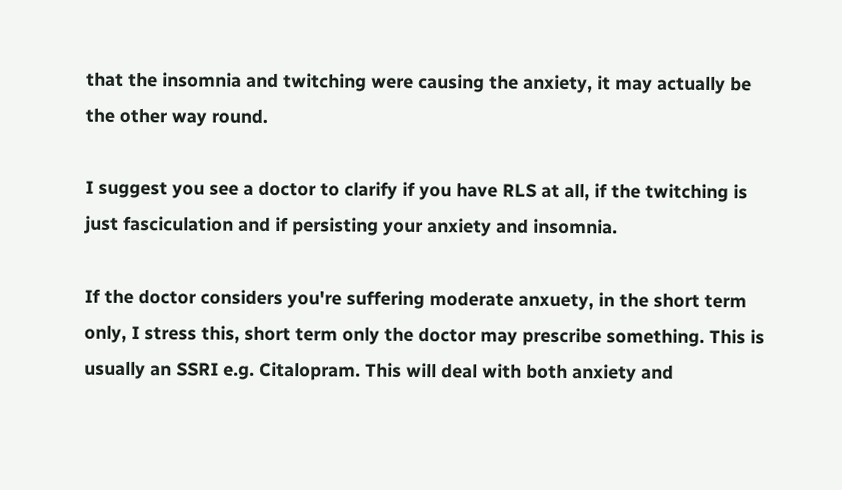that the insomnia and twitching were causing the anxiety, it may actually be the other way round.

I suggest you see a doctor to clarify if you have RLS at all, if the twitching is just fasciculation and if persisting your anxiety and insomnia.

If the doctor considers you're suffering moderate anxuety, in the short term only, I stress this, short term only the doctor may prescribe something. This is usually an SSRI e.g. Citalopram. This will deal with both anxiety and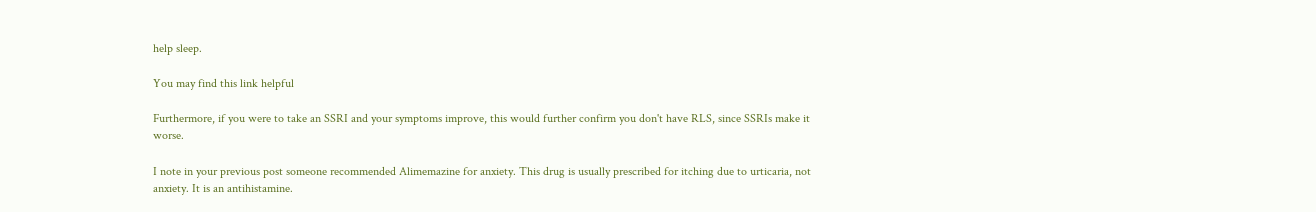help sleep.

You may find this link helpful

Furthermore, if you were to take an SSRI and your symptoms improve, this would further confirm you don't have RLS, since SSRIs make it worse.

I note in your previous post someone recommended Alimemazine for anxiety. This drug is usually prescribed for itching due to urticaria, not anxiety. It is an antihistamine.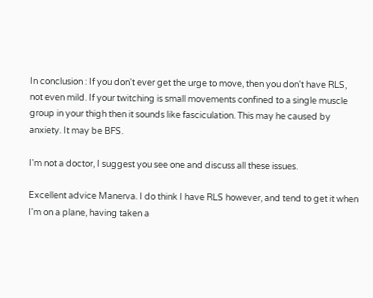In conclusion : If you don't ever get the urge to move, then you don't have RLS, not even mild. If your twitching is small movements confined to a single muscle group in your thigh then it sounds like fasciculation. This may he caused by anxiety. It may be BFS.

I'm not a doctor, I suggest you see one and discuss all these issues.

Excellent advice Manerva. I do think I have RLS however, and tend to get it when I'm on a plane, having taken a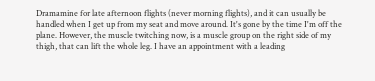Dramamine for late afternoon flights (never morning flights), and it can usually be handled when I get up from my seat and move around. It's gone by the time I'm off the plane. However, the muscle twitching now, is a muscle group on the right side of my thigh, that can lift the whole leg. I have an appointment with a leading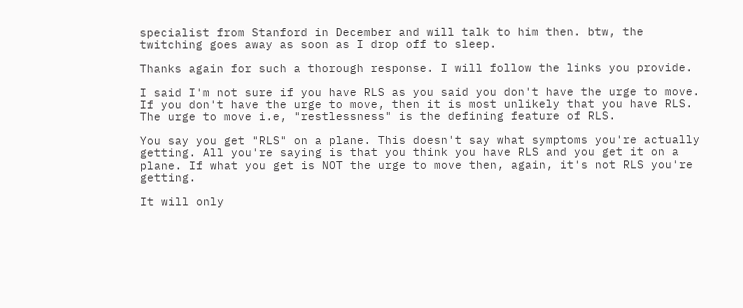specialist from Stanford in December and will talk to him then. btw, the twitching goes away as soon as I drop off to sleep.

Thanks again for such a thorough response. I will follow the links you provide.

I said I'm not sure if you have RLS as you said you don't have the urge to move. If you don't have the urge to move, then it is most unlikely that you have RLS. The urge to move i.e, "restlessness" is the defining feature of RLS.

You say you get "RLS" on a plane. This doesn't say what symptoms you're actually getting. All you're saying is that you think you have RLS and you get it on a plane. If what you get is NOT the urge to move then, again, it's not RLS you're getting.

It will only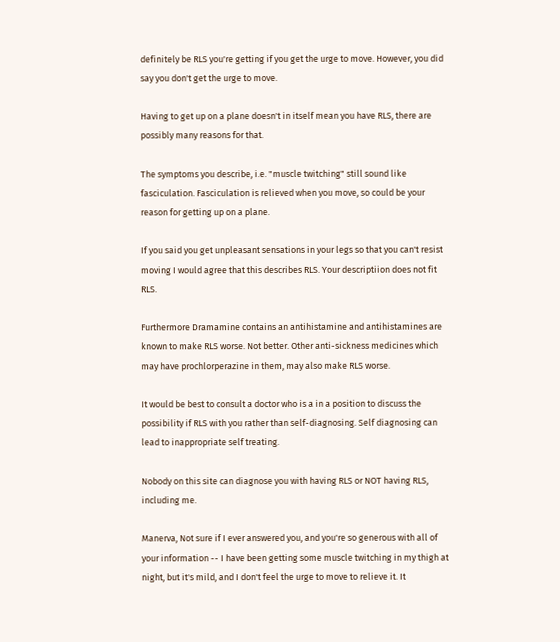definitely be RLS you're getting if you get the urge to move. However, you did say you don't get the urge to move.

Having to get up on a plane doesn't in itself mean you have RLS, there are possibly many reasons for that.

The symptoms you describe, i.e. "muscle twitching" still sound like fasciculation. Fasciculation is relieved when you move, so could be your reason for getting up on a plane.

If you said you get unpleasant sensations in your legs so that you can't resist moving I would agree that this describes RLS. Your descriptiion does not fit RLS.

Furthermore Dramamine contains an antihistamine and antihistamines are known to make RLS worse. Not better. Other anti-sickness medicines which may have prochlorperazine in them, may also make RLS worse.

It would be best to consult a doctor who is a in a position to discuss the possibility if RLS with you rather than self-diagnosing. Self diagnosing can lead to inappropriate self treating.

Nobody on this site can diagnose you with having RLS or NOT having RLS, including me.

Manerva, Not sure if I ever answered you, and you're so generous with all of your information -- I have been getting some muscle twitching in my thigh at night, but it's mild, and I don't feel the urge to move to relieve it. It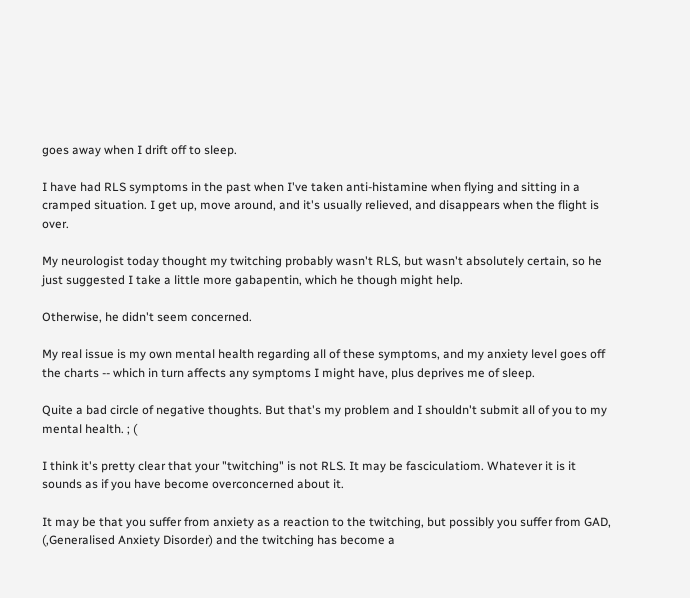goes away when I drift off to sleep.

I have had RLS symptoms in the past when I've taken anti-histamine when flying and sitting in a cramped situation. I get up, move around, and it's usually relieved, and disappears when the flight is over.

My neurologist today thought my twitching probably wasn't RLS, but wasn't absolutely certain, so he just suggested I take a little more gabapentin, which he though might help.

Otherwise, he didn't seem concerned.

My real issue is my own mental health regarding all of these symptoms, and my anxiety level goes off the charts -- which in turn affects any symptoms I might have, plus deprives me of sleep.

Quite a bad circle of negative thoughts. But that's my problem and I shouldn't submit all of you to my mental health. ; (

I think it's pretty clear that your "twitching" is not RLS. It may be fasciculatiom. Whatever it is it sounds as if you have become overconcerned about it.

It may be that you suffer from anxiety as a reaction to the twitching, but possibly you suffer from GAD, (,Generalised Anxiety Disorder) and the twitching has become a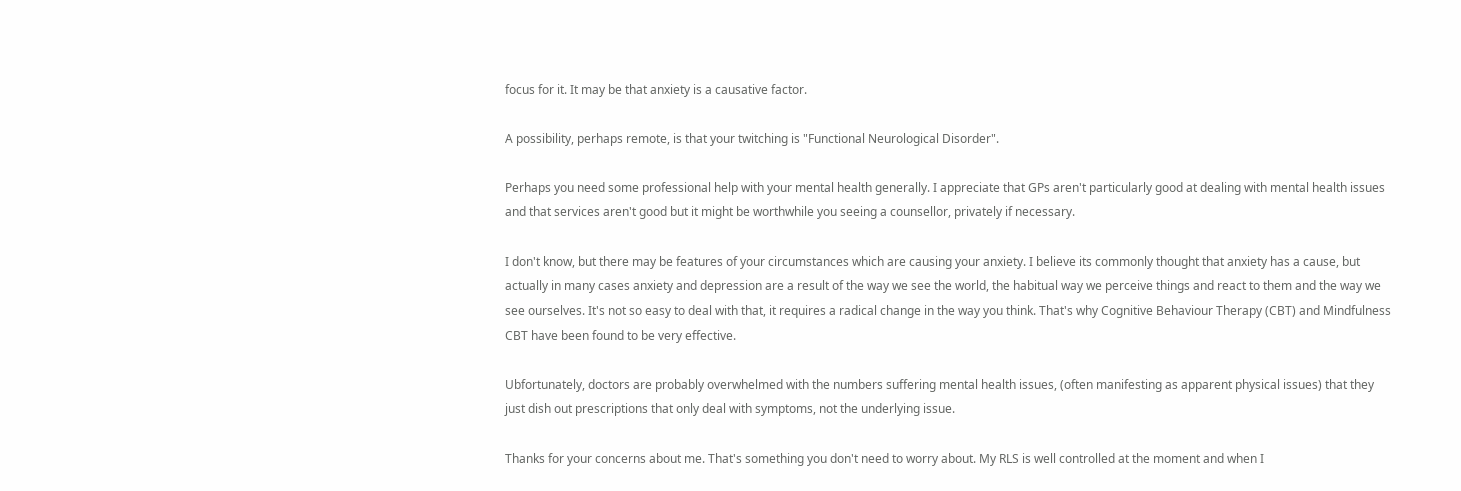focus for it. It may be that anxiety is a causative factor.

A possibility, perhaps remote, is that your twitching is "Functional Neurological Disorder".

Perhaps you need some professional help with your mental health generally. I appreciate that GPs aren't particularly good at dealing with mental health issues and that services aren't good but it might be worthwhile you seeing a counsellor, privately if necessary.

I don't know, but there may be features of your circumstances which are causing your anxiety. I believe its commonly thought that anxiety has a cause, but actually in many cases anxiety and depression are a result of the way we see the world, the habitual way we perceive things and react to them and the way we see ourselves. It's not so easy to deal with that, it requires a radical change in the way you think. That's why Cognitive Behaviour Therapy (CBT) and Mindfulness CBT have been found to be very effective.

Ubfortunately, doctors are probably overwhelmed with the numbers suffering mental health issues, (often manifesting as apparent physical issues) that they just dish out prescriptions that only deal with symptoms, not the underlying issue.

Thanks for your concerns about me. That's something you don't need to worry about. My RLS is well controlled at the moment and when I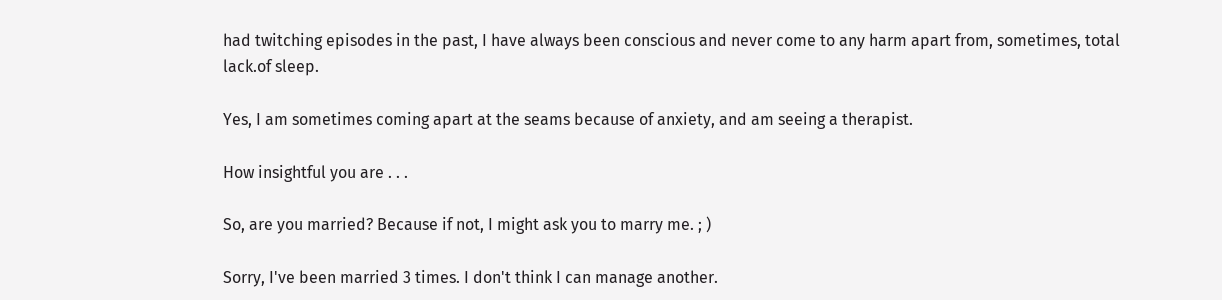had twitching episodes in the past, I have always been conscious and never come to any harm apart from, sometimes, total lack.of sleep.

Yes, I am sometimes coming apart at the seams because of anxiety, and am seeing a therapist.

How insightful you are . . .

So, are you married? Because if not, I might ask you to marry me. ; )

Sorry, I've been married 3 times. I don't think I can manage another.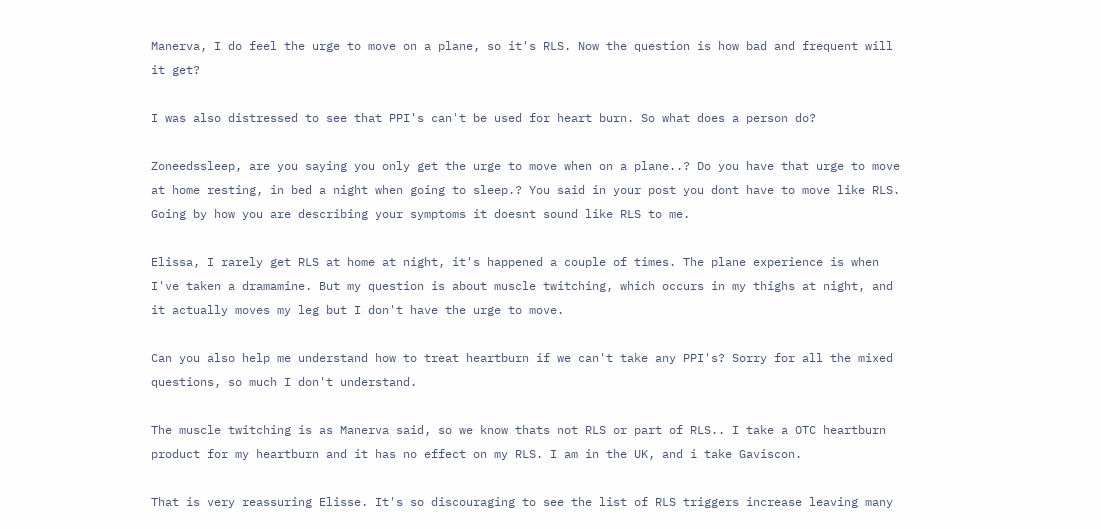Manerva, I do feel the urge to move on a plane, so it's RLS. Now the question is how bad and frequent will it get?

I was also distressed to see that PPI's can't be used for heart burn. So what does a person do?

Zoneedssleep, are you saying you only get the urge to move when on a plane..? Do you have that urge to move at home resting, in bed a night when going to sleep.? You said in your post you dont have to move like RLS. Going by how you are describing your symptoms it doesnt sound like RLS to me.

Elissa, I rarely get RLS at home at night, it's happened a couple of times. The plane experience is when I've taken a dramamine. But my question is about muscle twitching, which occurs in my thighs at night, and it actually moves my leg but I don't have the urge to move.

Can you also help me understand how to treat heartburn if we can't take any PPI's? Sorry for all the mixed questions, so much I don't understand.

The muscle twitching is as Manerva said, so we know thats not RLS or part of RLS.. I take a OTC heartburn product for my heartburn and it has no effect on my RLS. I am in the UK, and i take Gaviscon.

That is very reassuring Elisse. It's so discouraging to see the list of RLS triggers increase leaving many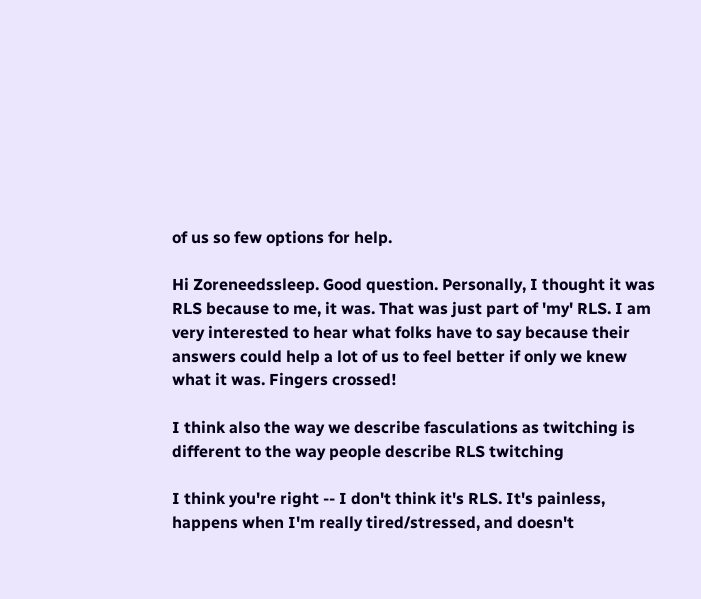of us so few options for help.

Hi Zoreneedssleep. Good question. Personally, I thought it was RLS because to me, it was. That was just part of 'my' RLS. I am very interested to hear what folks have to say because their answers could help a lot of us to feel better if only we knew what it was. Fingers crossed!

I think also the way we describe fasculations as twitching is different to the way people describe RLS twitching

I think you're right -- I don't think it's RLS. It's painless, happens when I'm really tired/stressed, and doesn't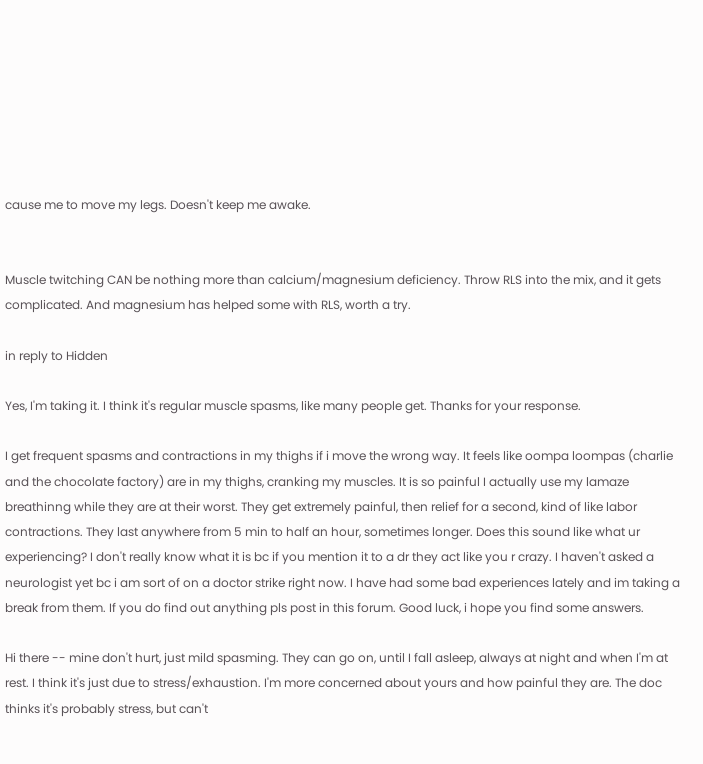cause me to move my legs. Doesn't keep me awake.


Muscle twitching CAN be nothing more than calcium/magnesium deficiency. Throw RLS into the mix, and it gets complicated. And magnesium has helped some with RLS, worth a try.

in reply to Hidden

Yes, I'm taking it. I think it's regular muscle spasms, like many people get. Thanks for your response.

I get frequent spasms and contractions in my thighs if i move the wrong way. It feels like oompa loompas (charlie and the chocolate factory) are in my thighs, cranking my muscles. It is so painful I actually use my lamaze breathinng while they are at their worst. They get extremely painful, then relief for a second, kind of like labor contractions. They last anywhere from 5 min to half an hour, sometimes longer. Does this sound like what ur experiencing? I don't really know what it is bc if you mention it to a dr they act like you r crazy. I haven't asked a neurologist yet bc i am sort of on a doctor strike right now. I have had some bad experiences lately and im taking a break from them. If you do find out anything pls post in this forum. Good luck, i hope you find some answers.

Hi there -- mine don't hurt, just mild spasming. They can go on, until I fall asleep, always at night and when I'm at rest. I think it's just due to stress/exhaustion. I'm more concerned about yours and how painful they are. The doc thinks it's probably stress, but can't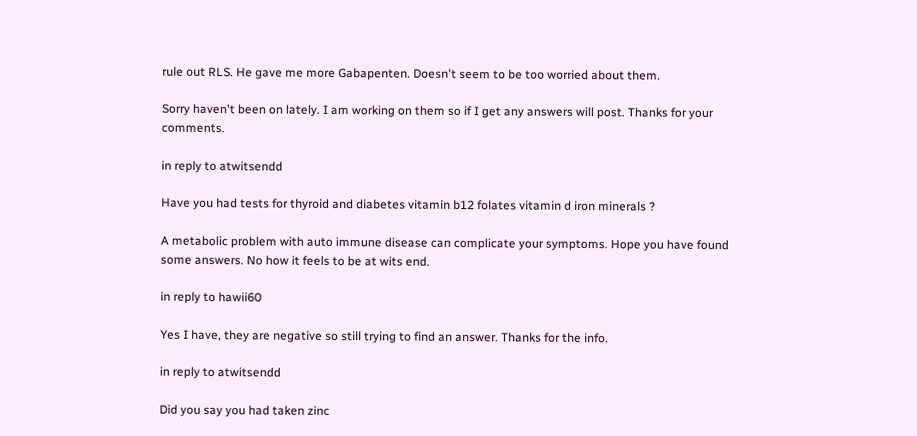rule out RLS. He gave me more Gabapenten. Doesn't seem to be too worried about them.

Sorry haven't been on lately. I am working on them so if I get any answers will post. Thanks for your comments.

in reply to atwitsendd

Have you had tests for thyroid and diabetes vitamin b12 folates vitamin d iron minerals ?

A metabolic problem with auto immune disease can complicate your symptoms. Hope you have found some answers. No how it feels to be at wits end.

in reply to hawii60

Yes I have, they are negative so still trying to find an answer. Thanks for the info.

in reply to atwitsendd

Did you say you had taken zinc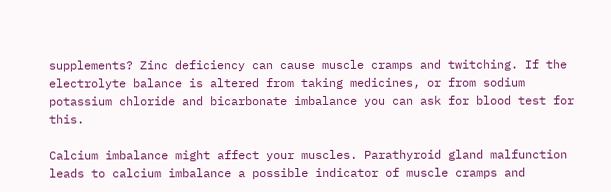supplements? Zinc deficiency can cause muscle cramps and twitching. If the electrolyte balance is altered from taking medicines, or from sodium potassium chloride and bicarbonate imbalance you can ask for blood test for this.

Calcium imbalance might affect your muscles. Parathyroid gland malfunction leads to calcium imbalance a possible indicator of muscle cramps and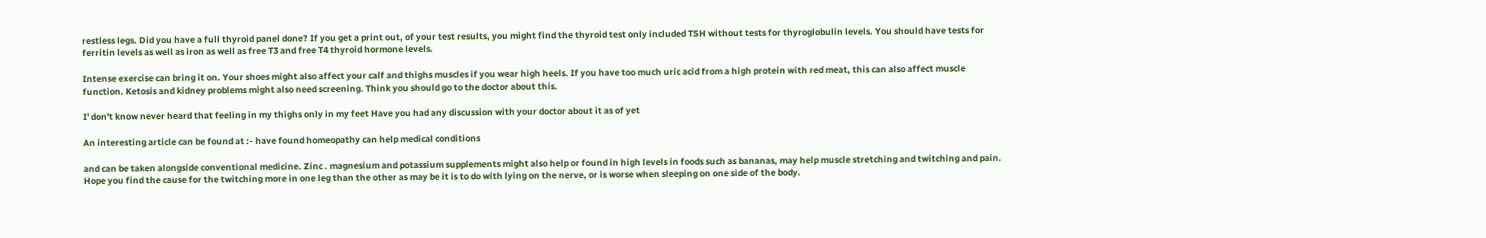restless legs. Did you have a full thyroid panel done? If you get a print out, of your test results, you might find the thyroid test only included TSH without tests for thyroglobulin levels. You should have tests for ferritin levels as well as iron as well as free T3 and free T4 thyroid hormone levels.

Intense exercise can bring it on. Your shoes might also affect your calf and thighs muscles if you wear high heels. If you have too much uric acid from a high protein with red meat, this can also affect muscle function. Ketosis and kidney problems might also need screening. Think you should go to the doctor about this.

I' don't know never heard that feeling in my thighs only in my feet Have you had any discussion with your doctor about it as of yet

An interesting article can be found at :- have found homeopathy can help medical conditions

and can be taken alongside conventional medicine. Zinc . magnesium and potassium supplements might also help or found in high levels in foods such as bananas, may help muscle stretching and twitching and pain. Hope you find the cause for the twitching more in one leg than the other as may be it is to do with lying on the nerve, or is worse when sleeping on one side of the body.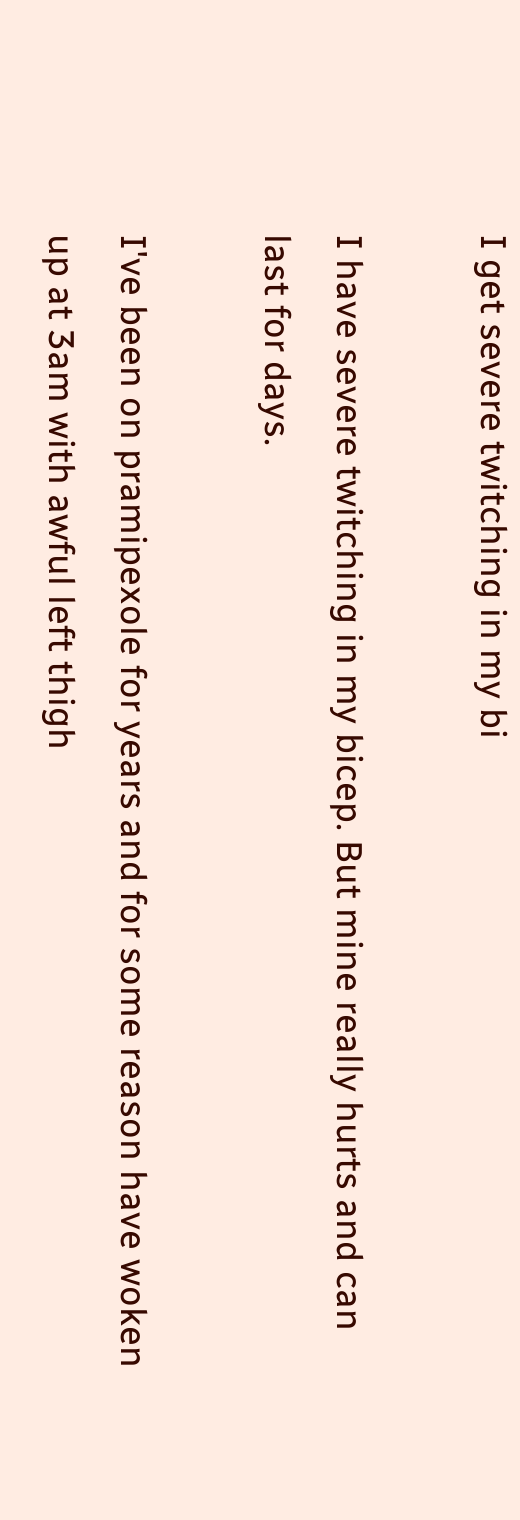I get severe twitching in my bi

I have severe twitching in my bicep. But mine really hurts and can last for days.

I've been on pramipexole for years and for some reason have woken up at 3am with awful left thigh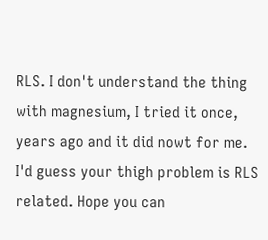RLS. I don't understand the thing with magnesium, I tried it once, years ago and it did nowt for me. I'd guess your thigh problem is RLS related. Hope you can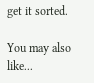get it sorted.

You may also like...